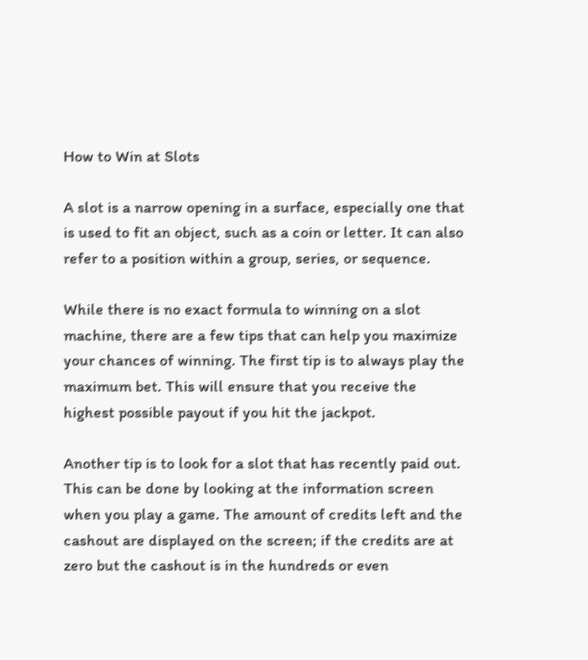How to Win at Slots

A slot is a narrow opening in a surface, especially one that is used to fit an object, such as a coin or letter. It can also refer to a position within a group, series, or sequence.

While there is no exact formula to winning on a slot machine, there are a few tips that can help you maximize your chances of winning. The first tip is to always play the maximum bet. This will ensure that you receive the highest possible payout if you hit the jackpot.

Another tip is to look for a slot that has recently paid out. This can be done by looking at the information screen when you play a game. The amount of credits left and the cashout are displayed on the screen; if the credits are at zero but the cashout is in the hundreds or even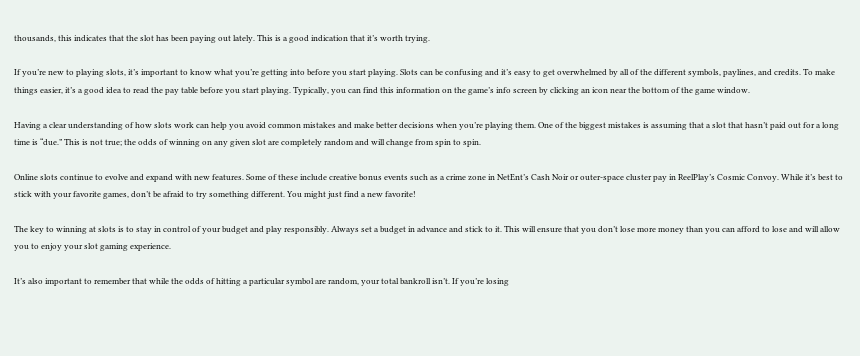thousands, this indicates that the slot has been paying out lately. This is a good indication that it’s worth trying.

If you’re new to playing slots, it’s important to know what you’re getting into before you start playing. Slots can be confusing and it’s easy to get overwhelmed by all of the different symbols, paylines, and credits. To make things easier, it’s a good idea to read the pay table before you start playing. Typically, you can find this information on the game’s info screen by clicking an icon near the bottom of the game window.

Having a clear understanding of how slots work can help you avoid common mistakes and make better decisions when you’re playing them. One of the biggest mistakes is assuming that a slot that hasn’t paid out for a long time is “due.” This is not true; the odds of winning on any given slot are completely random and will change from spin to spin.

Online slots continue to evolve and expand with new features. Some of these include creative bonus events such as a crime zone in NetEnt’s Cash Noir or outer-space cluster pay in ReelPlay’s Cosmic Convoy. While it’s best to stick with your favorite games, don’t be afraid to try something different. You might just find a new favorite!

The key to winning at slots is to stay in control of your budget and play responsibly. Always set a budget in advance and stick to it. This will ensure that you don’t lose more money than you can afford to lose and will allow you to enjoy your slot gaming experience.

It’s also important to remember that while the odds of hitting a particular symbol are random, your total bankroll isn’t. If you’re losing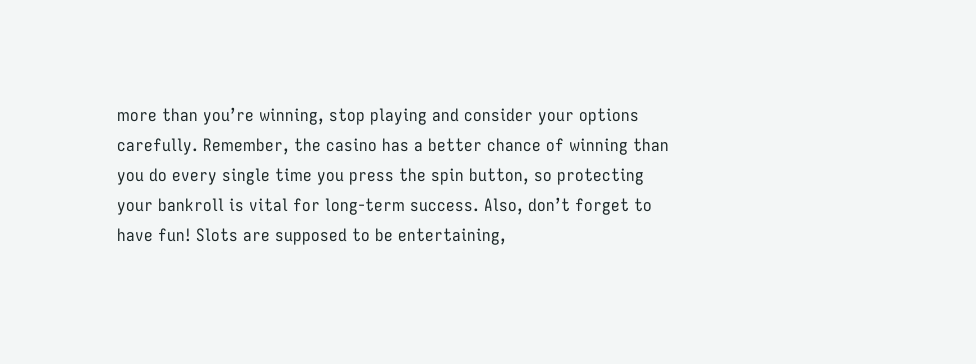more than you’re winning, stop playing and consider your options carefully. Remember, the casino has a better chance of winning than you do every single time you press the spin button, so protecting your bankroll is vital for long-term success. Also, don’t forget to have fun! Slots are supposed to be entertaining,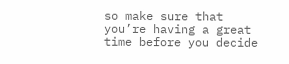so make sure that you’re having a great time before you decide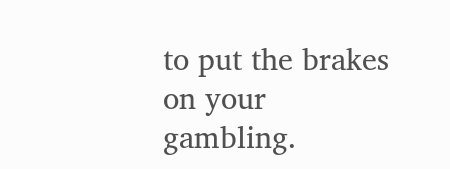to put the brakes on your gambling.